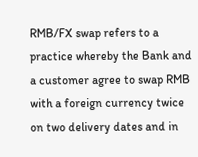RMB/FX swap refers to a practice whereby the Bank and a customer agree to swap RMB with a foreign currency twice on two delivery dates and in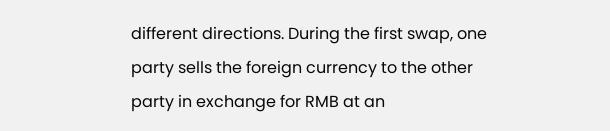different directions. During the first swap, one party sells the foreign currency to the other party in exchange for RMB at an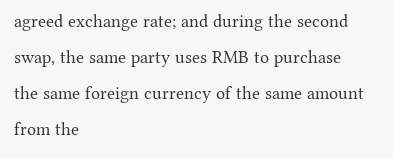agreed exchange rate; and during the second swap, the same party uses RMB to purchase the same foreign currency of the same amount from the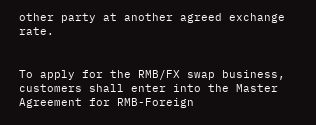other party at another agreed exchange rate.


To apply for the RMB/FX swap business, customers shall enter into the Master Agreement for RMB-Foreign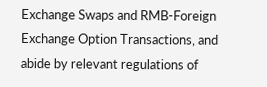Exchange Swaps and RMB-Foreign Exchange Option Transactions, and abide by relevant regulations of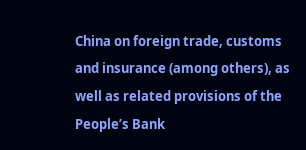China on foreign trade, customs and insurance (among others), as well as related provisions of the People’s Bank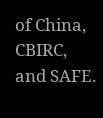of China, CBIRC, and SAFE.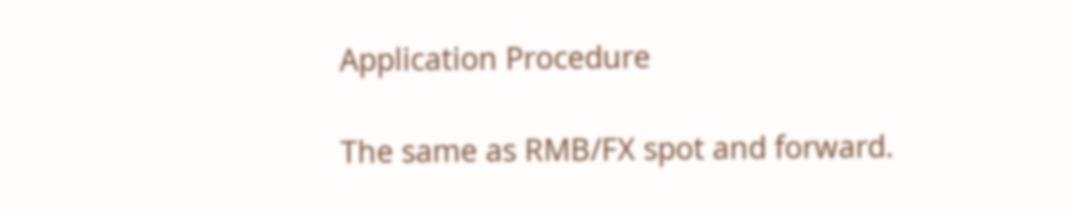Application Procedure

The same as RMB/FX spot and forward.